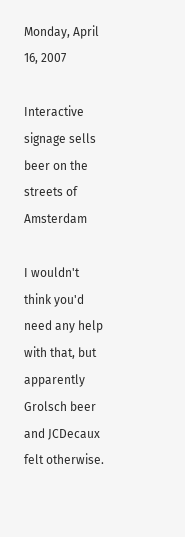Monday, April 16, 2007

Interactive signage sells beer on the streets of Amsterdam

I wouldn't think you'd need any help with that, but apparently Grolsch beer and JCDecaux felt otherwise.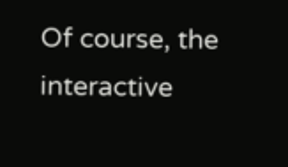Of course, the interactive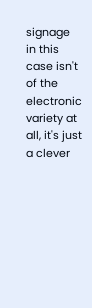signage in this case isn't of the electronic variety at all, it's just a clever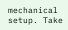mechanical setup. Take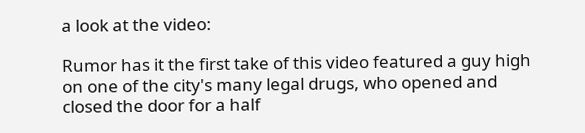a look at the video:

Rumor has it the first take of this video featured a guy high on one of the city's many legal drugs, who opened and closed the door for a half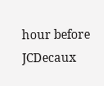hour before JCDecaux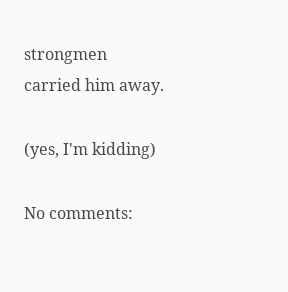strongmen carried him away.

(yes, I'm kidding)

No comments: